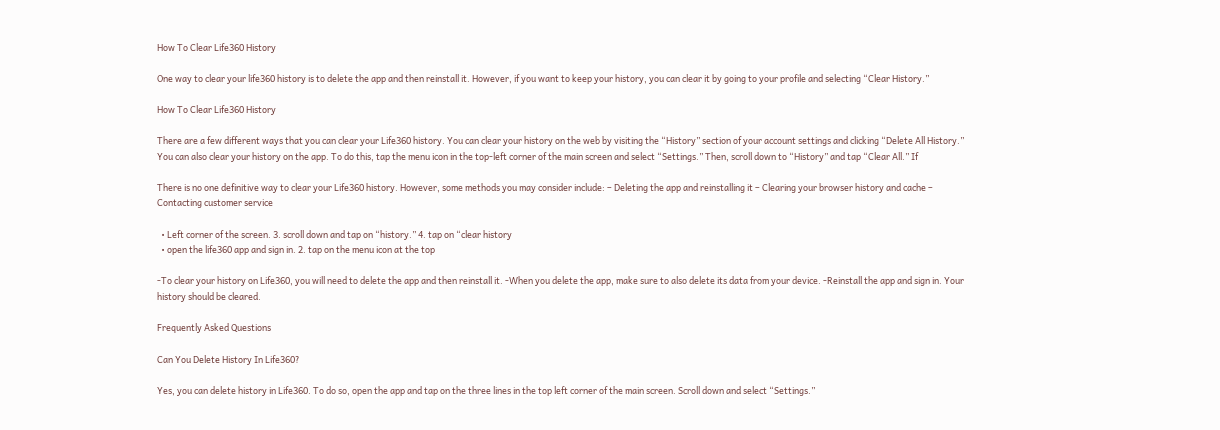How To Clear Life360 History

One way to clear your life360 history is to delete the app and then reinstall it. However, if you want to keep your history, you can clear it by going to your profile and selecting “Clear History.”

How To Clear Life360 History

There are a few different ways that you can clear your Life360 history. You can clear your history on the web by visiting the “History” section of your account settings and clicking “Delete All History.” You can also clear your history on the app. To do this, tap the menu icon in the top-left corner of the main screen and select “Settings.” Then, scroll down to “History” and tap “Clear All.” If

There is no one definitive way to clear your Life360 history. However, some methods you may consider include: – Deleting the app and reinstalling it – Clearing your browser history and cache – Contacting customer service

  • Left corner of the screen. 3. scroll down and tap on “history.” 4. tap on “clear history
  • open the life360 app and sign in. 2. tap on the menu icon at the top

-To clear your history on Life360, you will need to delete the app and then reinstall it. -When you delete the app, make sure to also delete its data from your device. -Reinstall the app and sign in. Your history should be cleared.

Frequently Asked Questions

Can You Delete History In Life360?

Yes, you can delete history in Life360. To do so, open the app and tap on the three lines in the top left corner of the main screen. Scroll down and select “Settings.”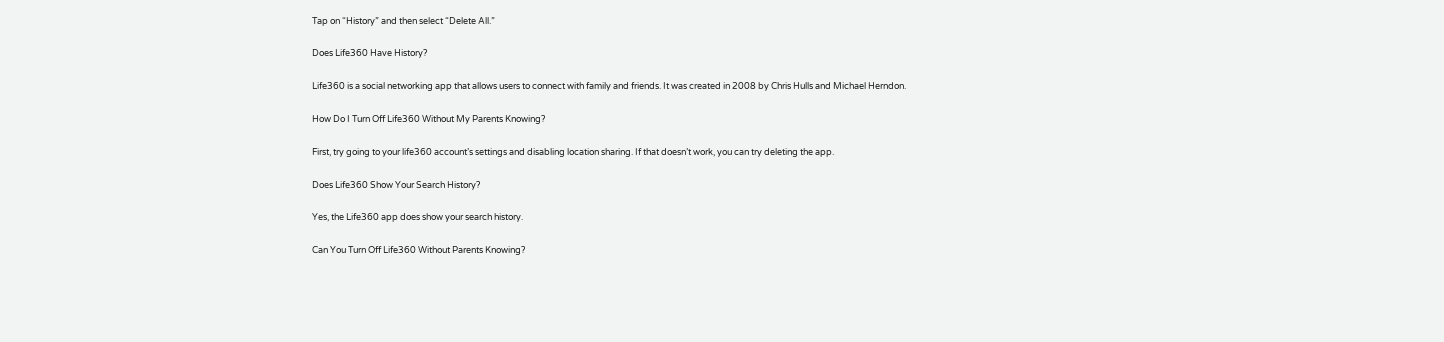Tap on “History” and then select “Delete All.”

Does Life360 Have History?

Life360 is a social networking app that allows users to connect with family and friends. It was created in 2008 by Chris Hulls and Michael Herndon.

How Do I Turn Off Life360 Without My Parents Knowing?

First, try going to your life360 account’s settings and disabling location sharing. If that doesn’t work, you can try deleting the app.

Does Life360 Show Your Search History?

Yes, the Life360 app does show your search history.

Can You Turn Off Life360 Without Parents Knowing?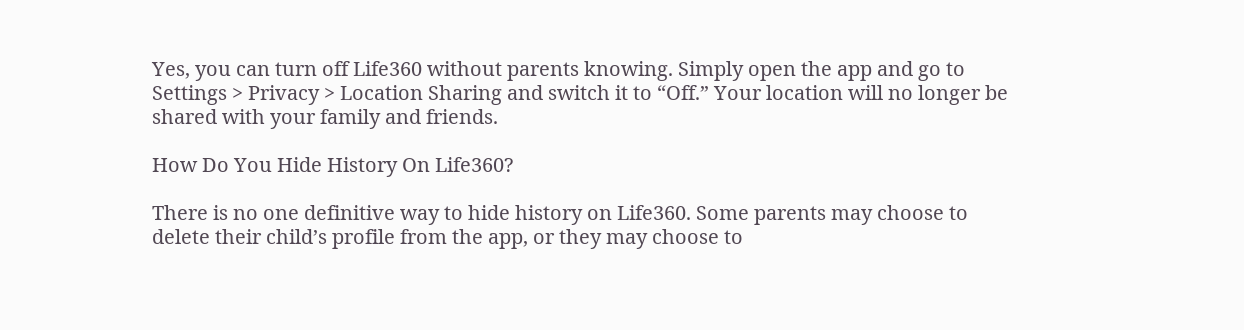Yes, you can turn off Life360 without parents knowing. Simply open the app and go to Settings > Privacy > Location Sharing and switch it to “Off.” Your location will no longer be shared with your family and friends.

How Do You Hide History On Life360?

There is no one definitive way to hide history on Life360. Some parents may choose to delete their child’s profile from the app, or they may choose to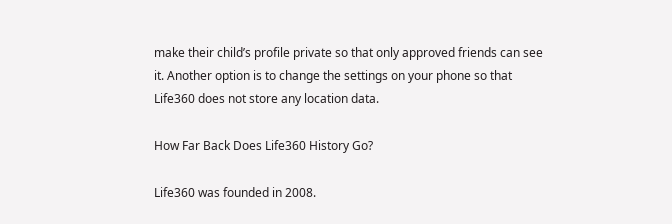make their child’s profile private so that only approved friends can see it. Another option is to change the settings on your phone so that Life360 does not store any location data.

How Far Back Does Life360 History Go?

Life360 was founded in 2008.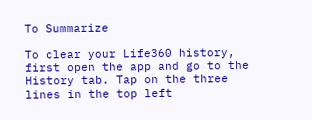To Summarize

To clear your Life360 history, first open the app and go to the History tab. Tap on the three lines in the top left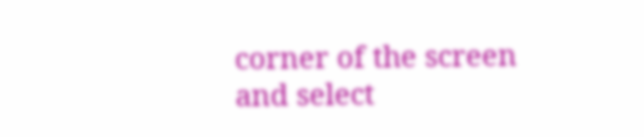corner of the screen and select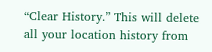“Clear History.” This will delete all your location history from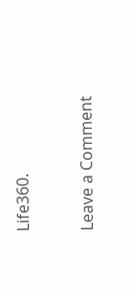Life360.

Leave a Comment